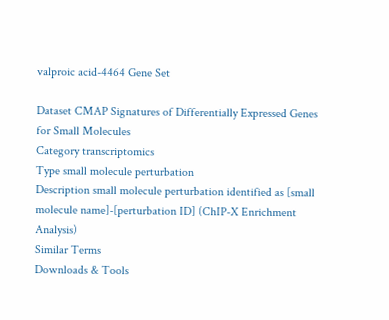valproic acid-4464 Gene Set

Dataset CMAP Signatures of Differentially Expressed Genes for Small Molecules
Category transcriptomics
Type small molecule perturbation
Description small molecule perturbation identified as [small molecule name]-[perturbation ID] (ChIP-X Enrichment Analysis)
Similar Terms
Downloads & Tools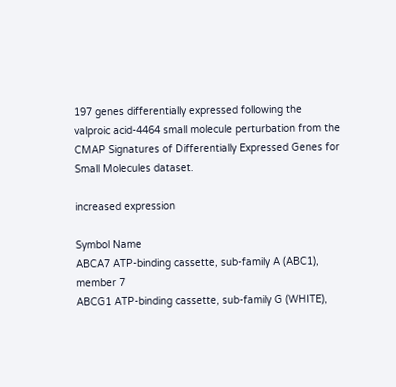197 genes differentially expressed following the valproic acid-4464 small molecule perturbation from the CMAP Signatures of Differentially Expressed Genes for Small Molecules dataset.

increased expression

Symbol Name
ABCA7 ATP-binding cassette, sub-family A (ABC1), member 7
ABCG1 ATP-binding cassette, sub-family G (WHITE),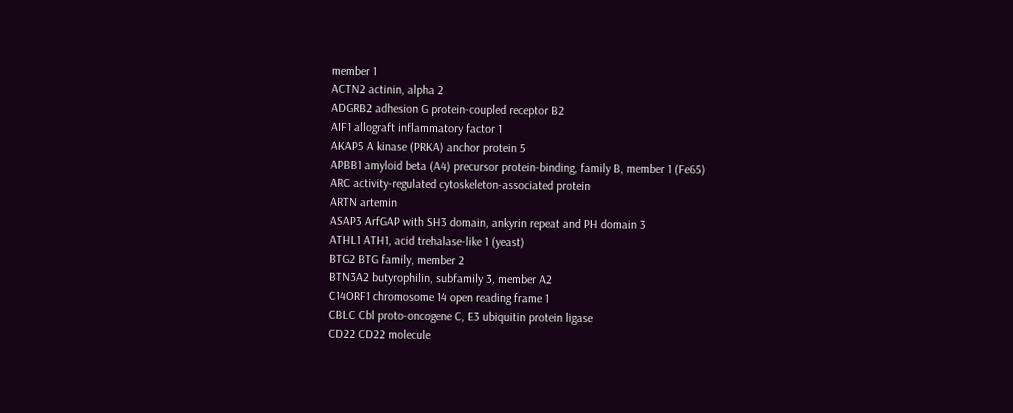member 1
ACTN2 actinin, alpha 2
ADGRB2 adhesion G protein-coupled receptor B2
AIF1 allograft inflammatory factor 1
AKAP5 A kinase (PRKA) anchor protein 5
APBB1 amyloid beta (A4) precursor protein-binding, family B, member 1 (Fe65)
ARC activity-regulated cytoskeleton-associated protein
ARTN artemin
ASAP3 ArfGAP with SH3 domain, ankyrin repeat and PH domain 3
ATHL1 ATH1, acid trehalase-like 1 (yeast)
BTG2 BTG family, member 2
BTN3A2 butyrophilin, subfamily 3, member A2
C14ORF1 chromosome 14 open reading frame 1
CBLC Cbl proto-oncogene C, E3 ubiquitin protein ligase
CD22 CD22 molecule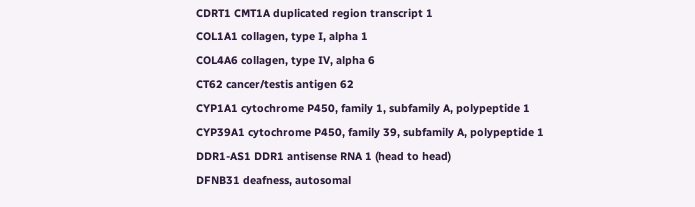CDRT1 CMT1A duplicated region transcript 1
COL1A1 collagen, type I, alpha 1
COL4A6 collagen, type IV, alpha 6
CT62 cancer/testis antigen 62
CYP1A1 cytochrome P450, family 1, subfamily A, polypeptide 1
CYP39A1 cytochrome P450, family 39, subfamily A, polypeptide 1
DDR1-AS1 DDR1 antisense RNA 1 (head to head)
DFNB31 deafness, autosomal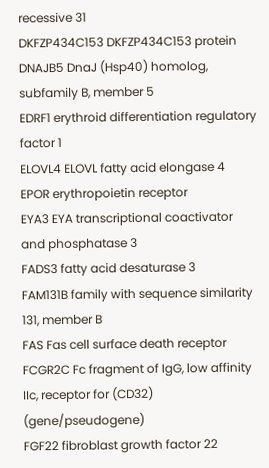recessive 31
DKFZP434C153 DKFZP434C153 protein
DNAJB5 DnaJ (Hsp40) homolog, subfamily B, member 5
EDRF1 erythroid differentiation regulatory factor 1
ELOVL4 ELOVL fatty acid elongase 4
EPOR erythropoietin receptor
EYA3 EYA transcriptional coactivator and phosphatase 3
FADS3 fatty acid desaturase 3
FAM131B family with sequence similarity 131, member B
FAS Fas cell surface death receptor
FCGR2C Fc fragment of IgG, low affinity IIc, receptor for (CD32) (gene/pseudogene)
FGF22 fibroblast growth factor 22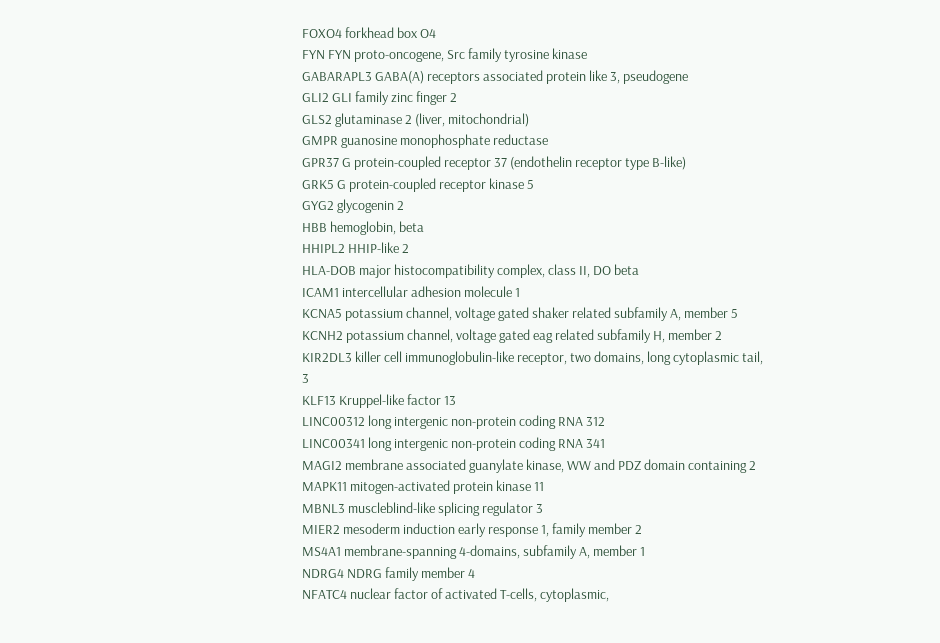FOXO4 forkhead box O4
FYN FYN proto-oncogene, Src family tyrosine kinase
GABARAPL3 GABA(A) receptors associated protein like 3, pseudogene
GLI2 GLI family zinc finger 2
GLS2 glutaminase 2 (liver, mitochondrial)
GMPR guanosine monophosphate reductase
GPR37 G protein-coupled receptor 37 (endothelin receptor type B-like)
GRK5 G protein-coupled receptor kinase 5
GYG2 glycogenin 2
HBB hemoglobin, beta
HHIPL2 HHIP-like 2
HLA-DOB major histocompatibility complex, class II, DO beta
ICAM1 intercellular adhesion molecule 1
KCNA5 potassium channel, voltage gated shaker related subfamily A, member 5
KCNH2 potassium channel, voltage gated eag related subfamily H, member 2
KIR2DL3 killer cell immunoglobulin-like receptor, two domains, long cytoplasmic tail, 3
KLF13 Kruppel-like factor 13
LINC00312 long intergenic non-protein coding RNA 312
LINC00341 long intergenic non-protein coding RNA 341
MAGI2 membrane associated guanylate kinase, WW and PDZ domain containing 2
MAPK11 mitogen-activated protein kinase 11
MBNL3 muscleblind-like splicing regulator 3
MIER2 mesoderm induction early response 1, family member 2
MS4A1 membrane-spanning 4-domains, subfamily A, member 1
NDRG4 NDRG family member 4
NFATC4 nuclear factor of activated T-cells, cytoplasmic,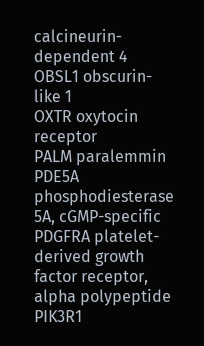calcineurin-dependent 4
OBSL1 obscurin-like 1
OXTR oxytocin receptor
PALM paralemmin
PDE5A phosphodiesterase 5A, cGMP-specific
PDGFRA platelet-derived growth factor receptor, alpha polypeptide
PIK3R1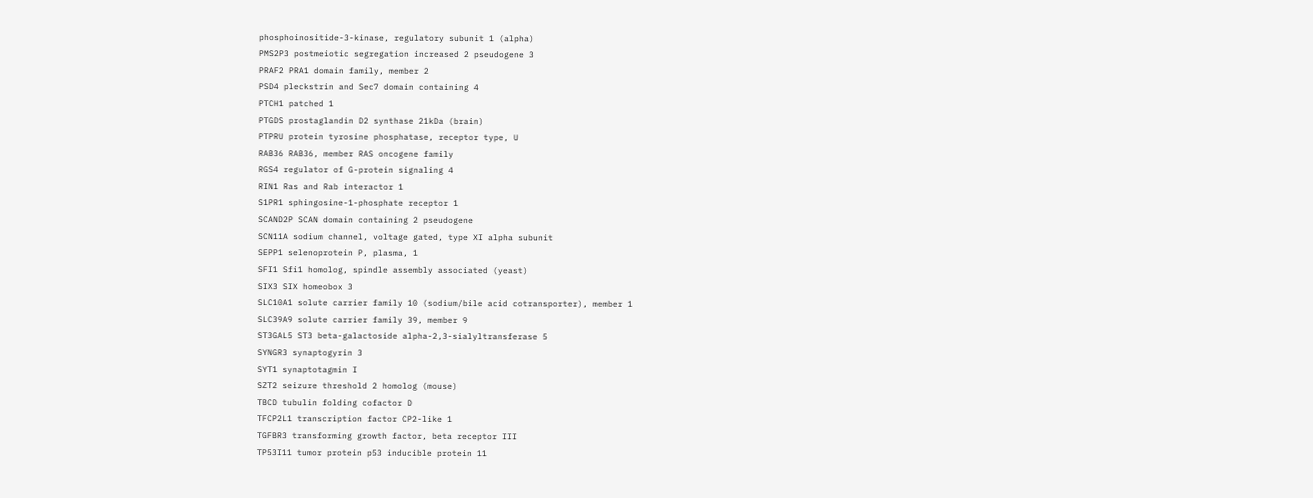phosphoinositide-3-kinase, regulatory subunit 1 (alpha)
PMS2P3 postmeiotic segregation increased 2 pseudogene 3
PRAF2 PRA1 domain family, member 2
PSD4 pleckstrin and Sec7 domain containing 4
PTCH1 patched 1
PTGDS prostaglandin D2 synthase 21kDa (brain)
PTPRU protein tyrosine phosphatase, receptor type, U
RAB36 RAB36, member RAS oncogene family
RGS4 regulator of G-protein signaling 4
RIN1 Ras and Rab interactor 1
S1PR1 sphingosine-1-phosphate receptor 1
SCAND2P SCAN domain containing 2 pseudogene
SCN11A sodium channel, voltage gated, type XI alpha subunit
SEPP1 selenoprotein P, plasma, 1
SFI1 Sfi1 homolog, spindle assembly associated (yeast)
SIX3 SIX homeobox 3
SLC10A1 solute carrier family 10 (sodium/bile acid cotransporter), member 1
SLC39A9 solute carrier family 39, member 9
ST3GAL5 ST3 beta-galactoside alpha-2,3-sialyltransferase 5
SYNGR3 synaptogyrin 3
SYT1 synaptotagmin I
SZT2 seizure threshold 2 homolog (mouse)
TBCD tubulin folding cofactor D
TFCP2L1 transcription factor CP2-like 1
TGFBR3 transforming growth factor, beta receptor III
TP53I11 tumor protein p53 inducible protein 11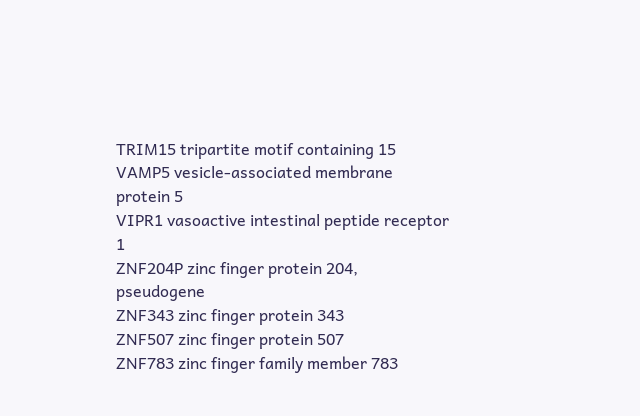TRIM15 tripartite motif containing 15
VAMP5 vesicle-associated membrane protein 5
VIPR1 vasoactive intestinal peptide receptor 1
ZNF204P zinc finger protein 204, pseudogene
ZNF343 zinc finger protein 343
ZNF507 zinc finger protein 507
ZNF783 zinc finger family member 783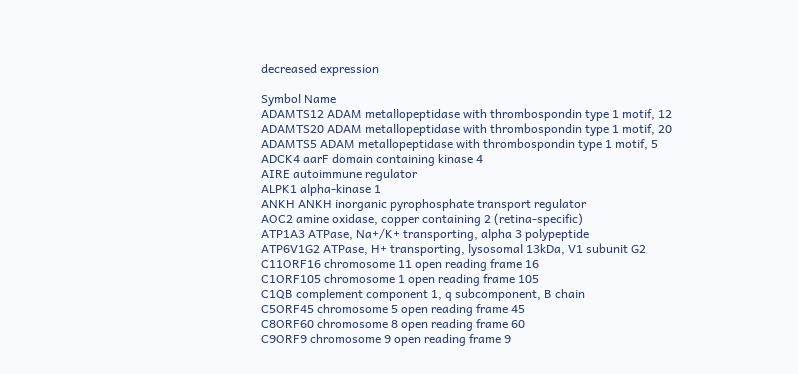decreased expression

Symbol Name
ADAMTS12 ADAM metallopeptidase with thrombospondin type 1 motif, 12
ADAMTS20 ADAM metallopeptidase with thrombospondin type 1 motif, 20
ADAMTS5 ADAM metallopeptidase with thrombospondin type 1 motif, 5
ADCK4 aarF domain containing kinase 4
AIRE autoimmune regulator
ALPK1 alpha-kinase 1
ANKH ANKH inorganic pyrophosphate transport regulator
AOC2 amine oxidase, copper containing 2 (retina-specific)
ATP1A3 ATPase, Na+/K+ transporting, alpha 3 polypeptide
ATP6V1G2 ATPase, H+ transporting, lysosomal 13kDa, V1 subunit G2
C11ORF16 chromosome 11 open reading frame 16
C1ORF105 chromosome 1 open reading frame 105
C1QB complement component 1, q subcomponent, B chain
C5ORF45 chromosome 5 open reading frame 45
C8ORF60 chromosome 8 open reading frame 60
C9ORF9 chromosome 9 open reading frame 9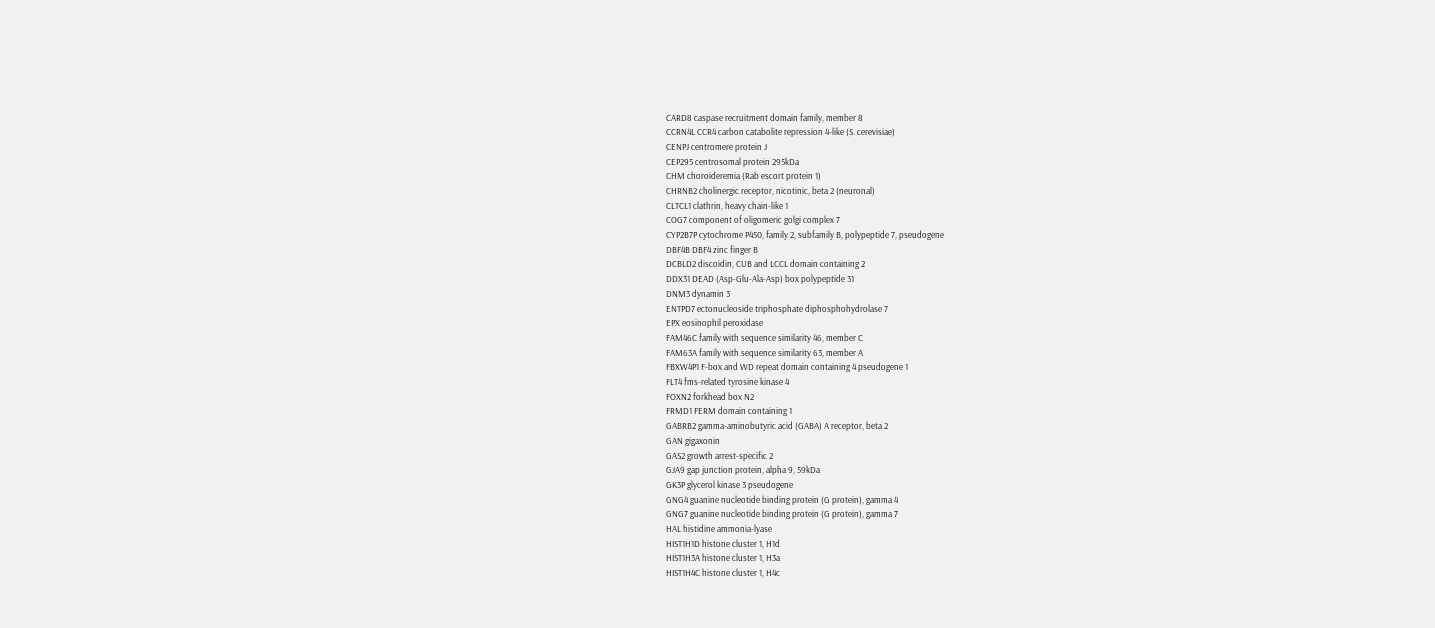CARD8 caspase recruitment domain family, member 8
CCRN4L CCR4 carbon catabolite repression 4-like (S. cerevisiae)
CENPJ centromere protein J
CEP295 centrosomal protein 295kDa
CHM choroideremia (Rab escort protein 1)
CHRNB2 cholinergic receptor, nicotinic, beta 2 (neuronal)
CLTCL1 clathrin, heavy chain-like 1
COG7 component of oligomeric golgi complex 7
CYP2B7P cytochrome P450, family 2, subfamily B, polypeptide 7, pseudogene
DBF4B DBF4 zinc finger B
DCBLD2 discoidin, CUB and LCCL domain containing 2
DDX31 DEAD (Asp-Glu-Ala-Asp) box polypeptide 31
DNM3 dynamin 3
ENTPD7 ectonucleoside triphosphate diphosphohydrolase 7
EPX eosinophil peroxidase
FAM46C family with sequence similarity 46, member C
FAM63A family with sequence similarity 63, member A
FBXW4P1 F-box and WD repeat domain containing 4 pseudogene 1
FLT4 fms-related tyrosine kinase 4
FOXN2 forkhead box N2
FRMD1 FERM domain containing 1
GABRB2 gamma-aminobutyric acid (GABA) A receptor, beta 2
GAN gigaxonin
GAS2 growth arrest-specific 2
GJA9 gap junction protein, alpha 9, 59kDa
GK3P glycerol kinase 3 pseudogene
GNG4 guanine nucleotide binding protein (G protein), gamma 4
GNG7 guanine nucleotide binding protein (G protein), gamma 7
HAL histidine ammonia-lyase
HIST1H1D histone cluster 1, H1d
HIST1H3A histone cluster 1, H3a
HIST1H4C histone cluster 1, H4c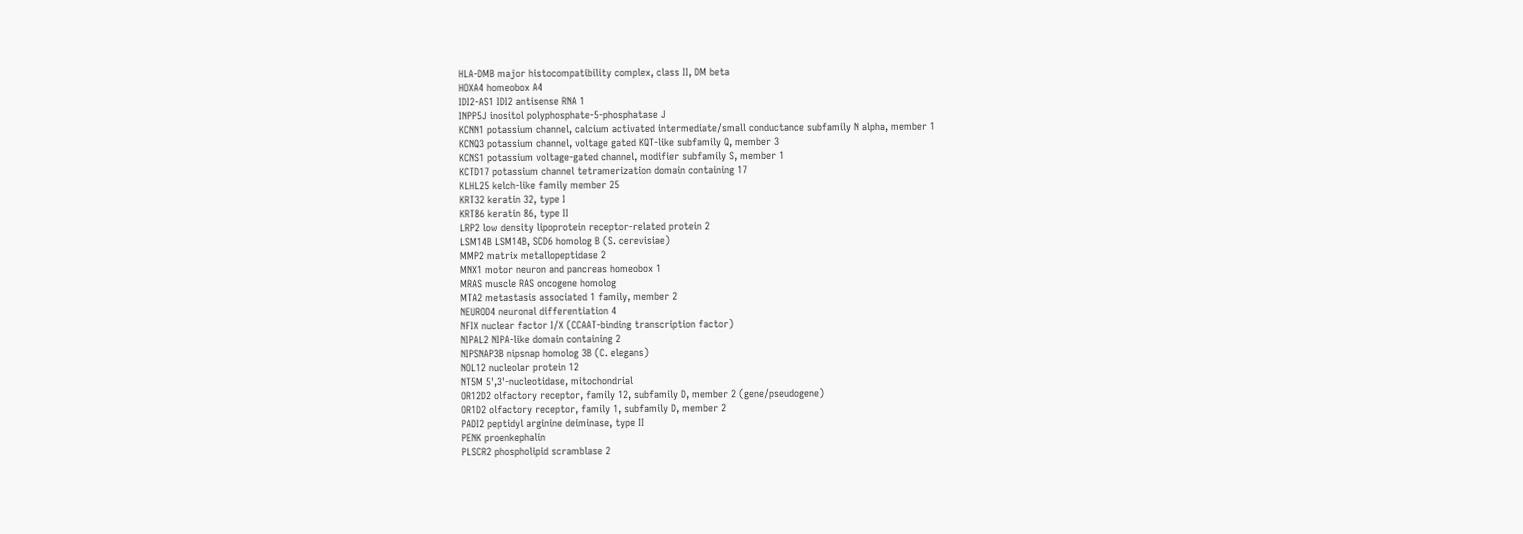HLA-DMB major histocompatibility complex, class II, DM beta
HOXA4 homeobox A4
IDI2-AS1 IDI2 antisense RNA 1
INPP5J inositol polyphosphate-5-phosphatase J
KCNN1 potassium channel, calcium activated intermediate/small conductance subfamily N alpha, member 1
KCNQ3 potassium channel, voltage gated KQT-like subfamily Q, member 3
KCNS1 potassium voltage-gated channel, modifier subfamily S, member 1
KCTD17 potassium channel tetramerization domain containing 17
KLHL25 kelch-like family member 25
KRT32 keratin 32, type I
KRT86 keratin 86, type II
LRP2 low density lipoprotein receptor-related protein 2
LSM14B LSM14B, SCD6 homolog B (S. cerevisiae)
MMP2 matrix metallopeptidase 2
MNX1 motor neuron and pancreas homeobox 1
MRAS muscle RAS oncogene homolog
MTA2 metastasis associated 1 family, member 2
NEUROD4 neuronal differentiation 4
NFIX nuclear factor I/X (CCAAT-binding transcription factor)
NIPAL2 NIPA-like domain containing 2
NIPSNAP3B nipsnap homolog 3B (C. elegans)
NOL12 nucleolar protein 12
NT5M 5',3'-nucleotidase, mitochondrial
OR12D2 olfactory receptor, family 12, subfamily D, member 2 (gene/pseudogene)
OR1D2 olfactory receptor, family 1, subfamily D, member 2
PADI2 peptidyl arginine deiminase, type II
PENK proenkephalin
PLSCR2 phospholipid scramblase 2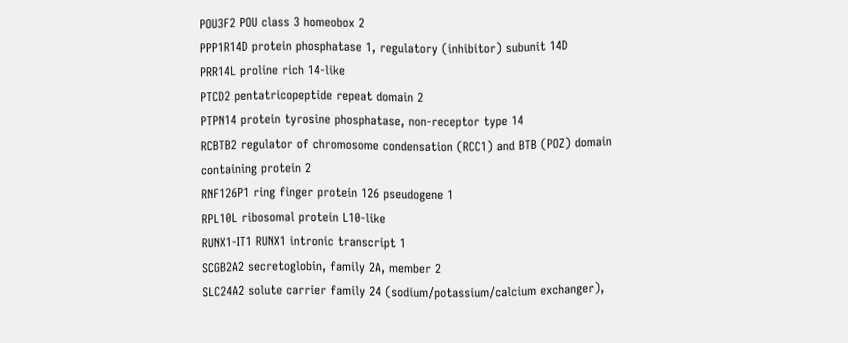POU3F2 POU class 3 homeobox 2
PPP1R14D protein phosphatase 1, regulatory (inhibitor) subunit 14D
PRR14L proline rich 14-like
PTCD2 pentatricopeptide repeat domain 2
PTPN14 protein tyrosine phosphatase, non-receptor type 14
RCBTB2 regulator of chromosome condensation (RCC1) and BTB (POZ) domain containing protein 2
RNF126P1 ring finger protein 126 pseudogene 1
RPL10L ribosomal protein L10-like
RUNX1-IT1 RUNX1 intronic transcript 1
SCGB2A2 secretoglobin, family 2A, member 2
SLC24A2 solute carrier family 24 (sodium/potassium/calcium exchanger),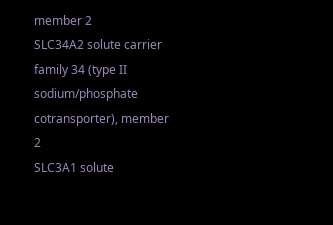member 2
SLC34A2 solute carrier family 34 (type II sodium/phosphate cotransporter), member 2
SLC3A1 solute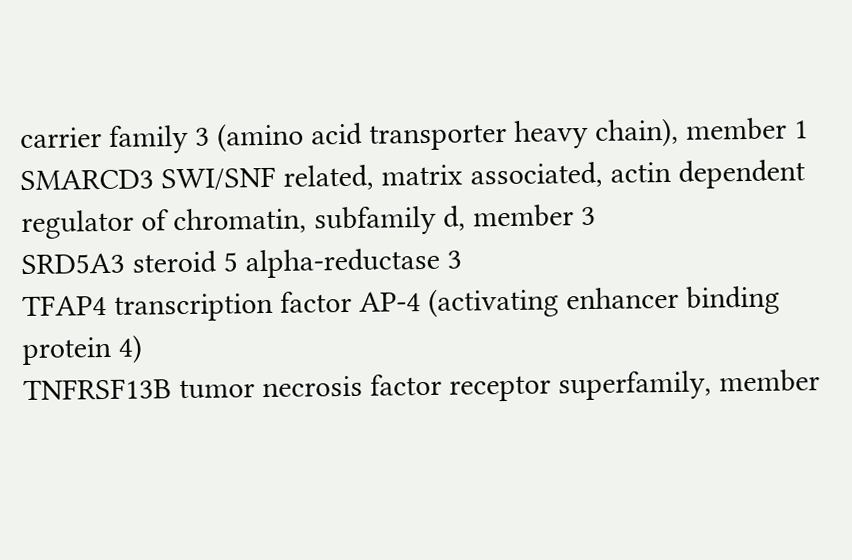carrier family 3 (amino acid transporter heavy chain), member 1
SMARCD3 SWI/SNF related, matrix associated, actin dependent regulator of chromatin, subfamily d, member 3
SRD5A3 steroid 5 alpha-reductase 3
TFAP4 transcription factor AP-4 (activating enhancer binding protein 4)
TNFRSF13B tumor necrosis factor receptor superfamily, member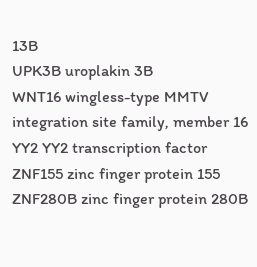13B
UPK3B uroplakin 3B
WNT16 wingless-type MMTV integration site family, member 16
YY2 YY2 transcription factor
ZNF155 zinc finger protein 155
ZNF280B zinc finger protein 280B